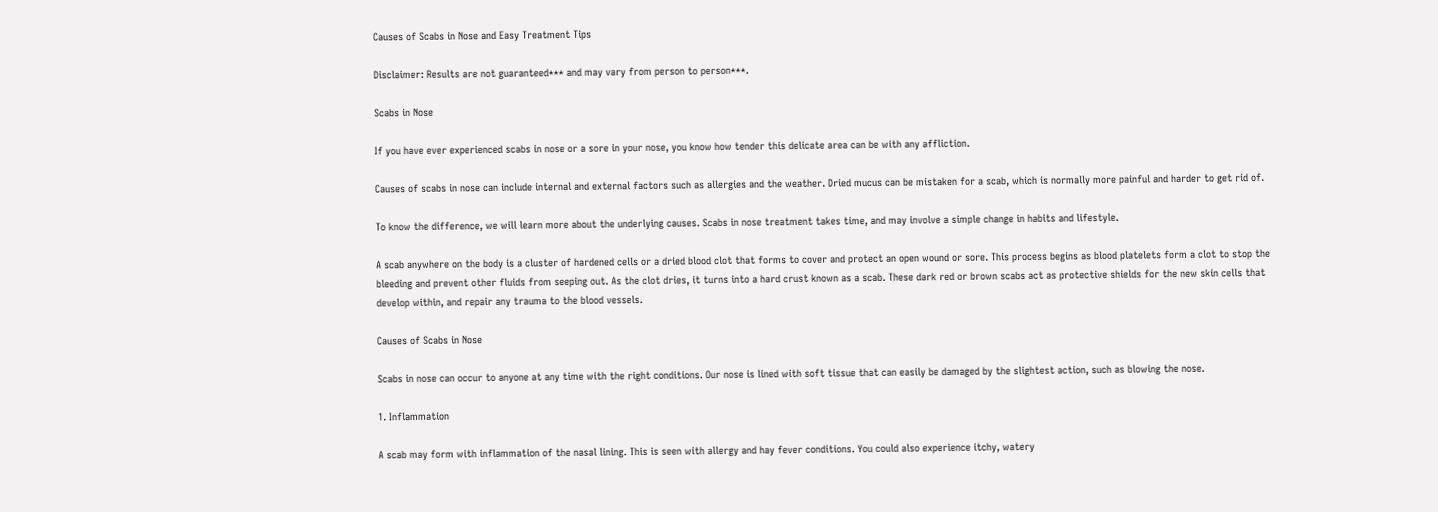Causes of Scabs in Nose and Easy Treatment Tips

Disclaimer: Results are not guaranteed*** and may vary from person to person***.

Scabs in Nose

If you have ever experienced scabs in nose or a sore in your nose, you know how tender this delicate area can be with any affliction.

Causes of scabs in nose can include internal and external factors such as allergies and the weather. Dried mucus can be mistaken for a scab, which is normally more painful and harder to get rid of.

To know the difference, we will learn more about the underlying causes. Scabs in nose treatment takes time, and may involve a simple change in habits and lifestyle.

A scab anywhere on the body is a cluster of hardened cells or a dried blood clot that forms to cover and protect an open wound or sore. This process begins as blood platelets form a clot to stop the bleeding and prevent other fluids from seeping out. As the clot dries, it turns into a hard crust known as a scab. These dark red or brown scabs act as protective shields for the new skin cells that develop within, and repair any trauma to the blood vessels.

Causes of Scabs in Nose

Scabs in nose can occur to anyone at any time with the right conditions. Our nose is lined with soft tissue that can easily be damaged by the slightest action, such as blowing the nose.

1. Inflammation

A scab may form with inflammation of the nasal lining. This is seen with allergy and hay fever conditions. You could also experience itchy, watery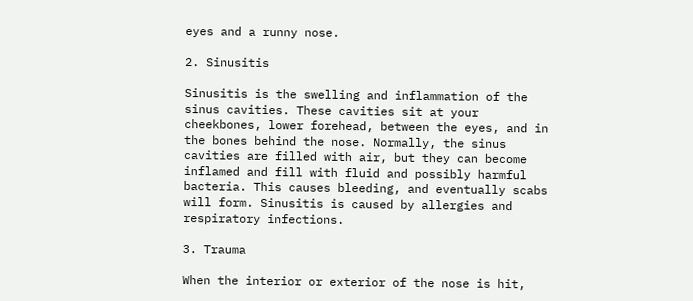eyes and a runny nose.

2. Sinusitis

Sinusitis is the swelling and inflammation of the sinus cavities. These cavities sit at your cheekbones, lower forehead, between the eyes, and in the bones behind the nose. Normally, the sinus cavities are filled with air, but they can become inflamed and fill with fluid and possibly harmful bacteria. This causes bleeding, and eventually scabs will form. Sinusitis is caused by allergies and respiratory infections.

3. Trauma

When the interior or exterior of the nose is hit,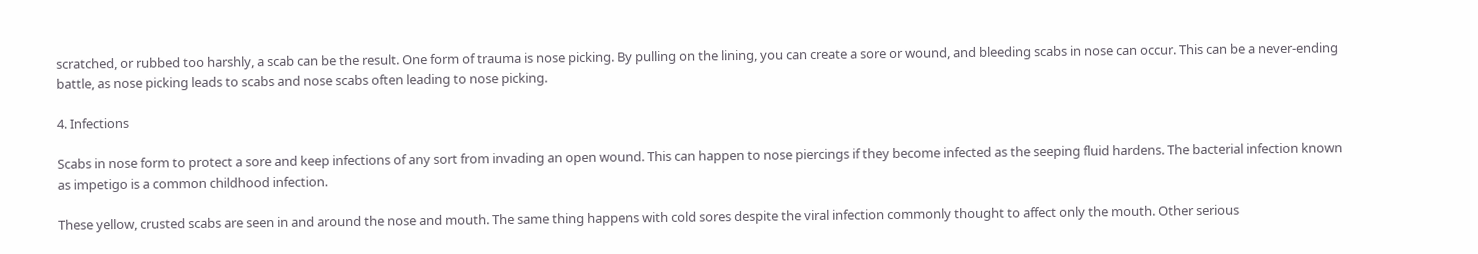scratched, or rubbed too harshly, a scab can be the result. One form of trauma is nose picking. By pulling on the lining, you can create a sore or wound, and bleeding scabs in nose can occur. This can be a never-ending battle, as nose picking leads to scabs and nose scabs often leading to nose picking.

4. Infections

Scabs in nose form to protect a sore and keep infections of any sort from invading an open wound. This can happen to nose piercings if they become infected as the seeping fluid hardens. The bacterial infection known as impetigo is a common childhood infection.

These yellow, crusted scabs are seen in and around the nose and mouth. The same thing happens with cold sores despite the viral infection commonly thought to affect only the mouth. Other serious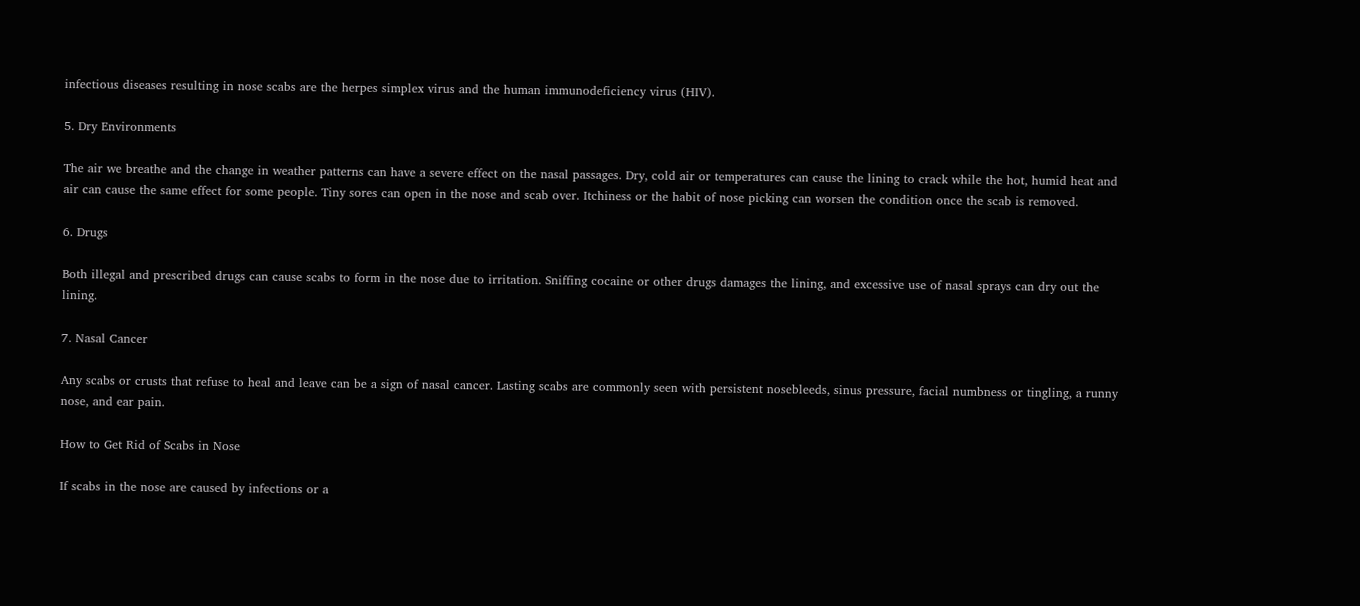infectious diseases resulting in nose scabs are the herpes simplex virus and the human immunodeficiency virus (HIV).

5. Dry Environments

The air we breathe and the change in weather patterns can have a severe effect on the nasal passages. Dry, cold air or temperatures can cause the lining to crack while the hot, humid heat and air can cause the same effect for some people. Tiny sores can open in the nose and scab over. Itchiness or the habit of nose picking can worsen the condition once the scab is removed.

6. Drugs

Both illegal and prescribed drugs can cause scabs to form in the nose due to irritation. Sniffing cocaine or other drugs damages the lining, and excessive use of nasal sprays can dry out the lining.

7. Nasal Cancer

Any scabs or crusts that refuse to heal and leave can be a sign of nasal cancer. Lasting scabs are commonly seen with persistent nosebleeds, sinus pressure, facial numbness or tingling, a runny nose, and ear pain.

How to Get Rid of Scabs in Nose

If scabs in the nose are caused by infections or a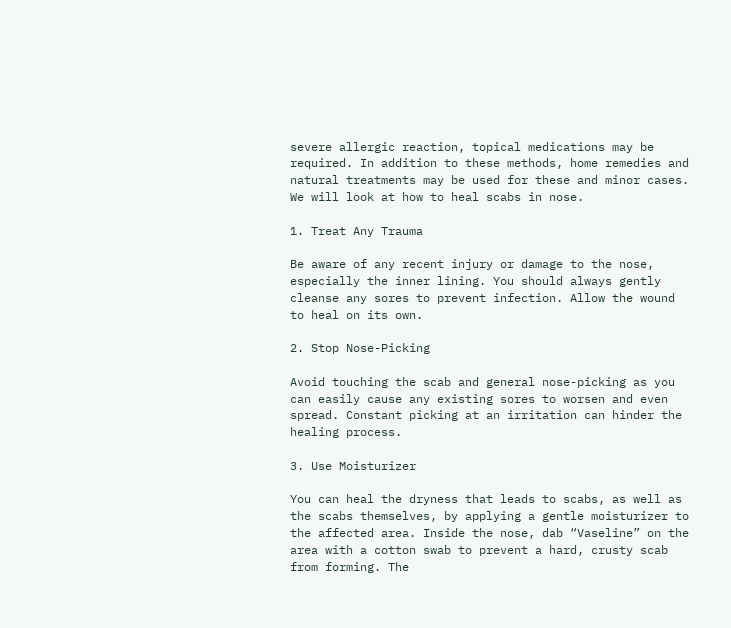severe allergic reaction, topical medications may be required. In addition to these methods, home remedies and natural treatments may be used for these and minor cases. We will look at how to heal scabs in nose.

1. Treat Any Trauma

Be aware of any recent injury or damage to the nose, especially the inner lining. You should always gently cleanse any sores to prevent infection. Allow the wound to heal on its own.

2. Stop Nose-Picking

Avoid touching the scab and general nose-picking as you can easily cause any existing sores to worsen and even spread. Constant picking at an irritation can hinder the healing process.

3. Use Moisturizer

You can heal the dryness that leads to scabs, as well as the scabs themselves, by applying a gentle moisturizer to the affected area. Inside the nose, dab “Vaseline” on the area with a cotton swab to prevent a hard, crusty scab from forming. The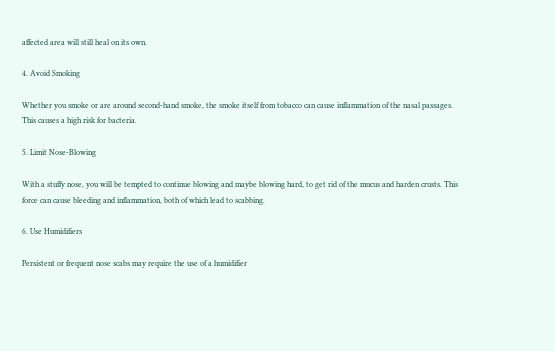affected area will still heal on its own.

4. Avoid Smoking

Whether you smoke or are around second-hand smoke, the smoke itself from tobacco can cause inflammation of the nasal passages. This causes a high risk for bacteria.

5. Limit Nose-Blowing

With a stuffy nose, you will be tempted to continue blowing and maybe blowing hard, to get rid of the mucus and harden crusts. This force can cause bleeding and inflammation, both of which lead to scabbing.

6. Use Humidifiers

Persistent or frequent nose scabs may require the use of a humidifier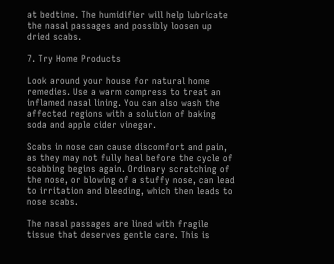at bedtime. The humidifier will help lubricate the nasal passages and possibly loosen up dried scabs.

7. Try Home Products

Look around your house for natural home remedies. Use a warm compress to treat an inflamed nasal lining. You can also wash the affected regions with a solution of baking soda and apple cider vinegar.

Scabs in nose can cause discomfort and pain, as they may not fully heal before the cycle of scabbing begins again. Ordinary scratching of the nose, or blowing of a stuffy nose, can lead to irritation and bleeding, which then leads to nose scabs.

The nasal passages are lined with fragile tissue that deserves gentle care. This is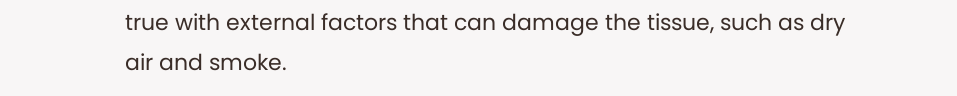true with external factors that can damage the tissue, such as dry air and smoke.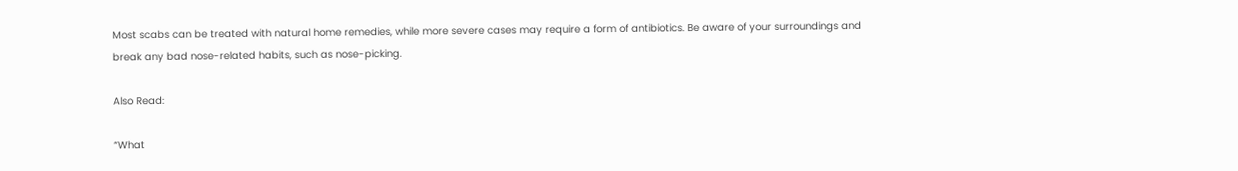Most scabs can be treated with natural home remedies, while more severe cases may require a form of antibiotics. Be aware of your surroundings and break any bad nose-related habits, such as nose-picking.

Also Read:

“What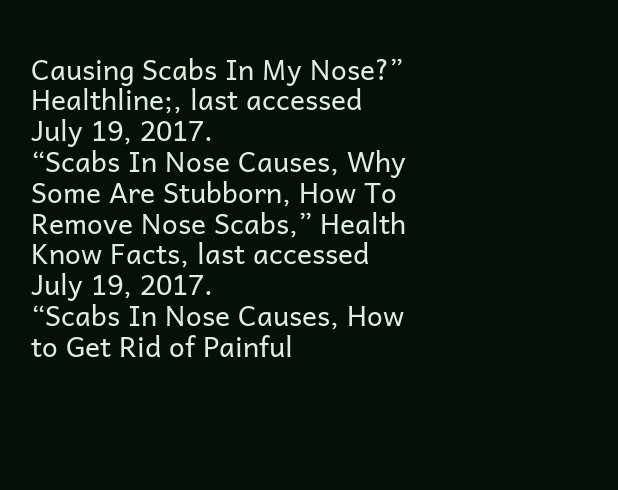Causing Scabs In My Nose?” Healthline;, last accessed July 19, 2017.
“Scabs In Nose Causes, Why Some Are Stubborn, How To Remove Nose Scabs,” Health Know Facts, last accessed July 19, 2017.
“Scabs In Nose Causes, How to Get Rid of Painful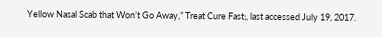Yellow Nasal Scab that Won’t Go Away,” Treat Cure Fast;, last accessed July 19, 2017.